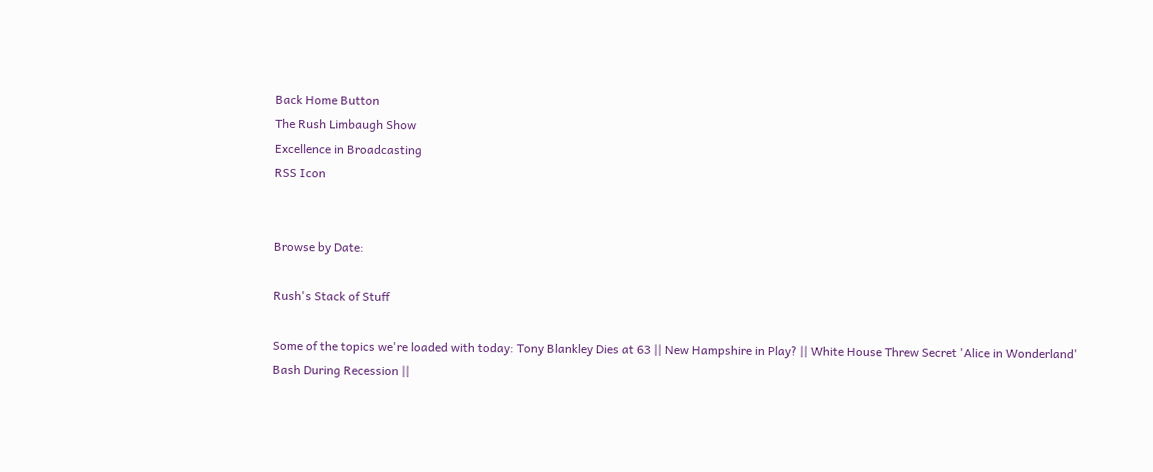Back Home Button
The Rush Limbaugh Show
Excellence in Broadcasting
RSS Icon


Browse by Date:

Rush's Stack of Stuff

Some of the topics we're loaded with today: Tony Blankley Dies at 63 || New Hampshire in Play? || White House Threw Secret 'Alice in Wonderland' Bash During Recession ||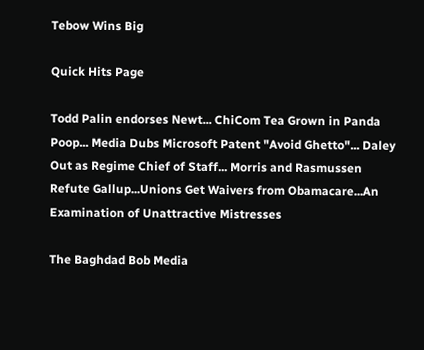Tebow Wins Big

Quick Hits Page

Todd Palin endorses Newt... ChiCom Tea Grown in Panda Poop... Media Dubs Microsoft Patent "Avoid Ghetto"... Daley Out as Regime Chief of Staff... Morris and Rasmussen Refute Gallup...Unions Get Waivers from Obamacare...An Examination of Unattractive Mistresses

The Baghdad Bob Media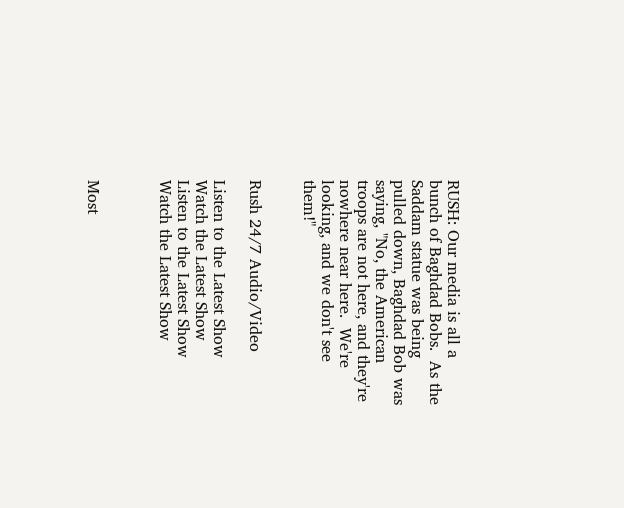RUSH: Our media is all a bunch of Baghdad Bobs.  As the Saddam statue was being pulled down, Baghdad Bob was saying, "No, the American troops are not here, and they're nowhere near here.  We're looking, and we don't see them!"


Rush 24/7 Audio/Video

Listen to the Latest Show Watch the Latest Show
Listen to the Latest Show Watch the Latest Show



Most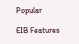Popular

EIB Features